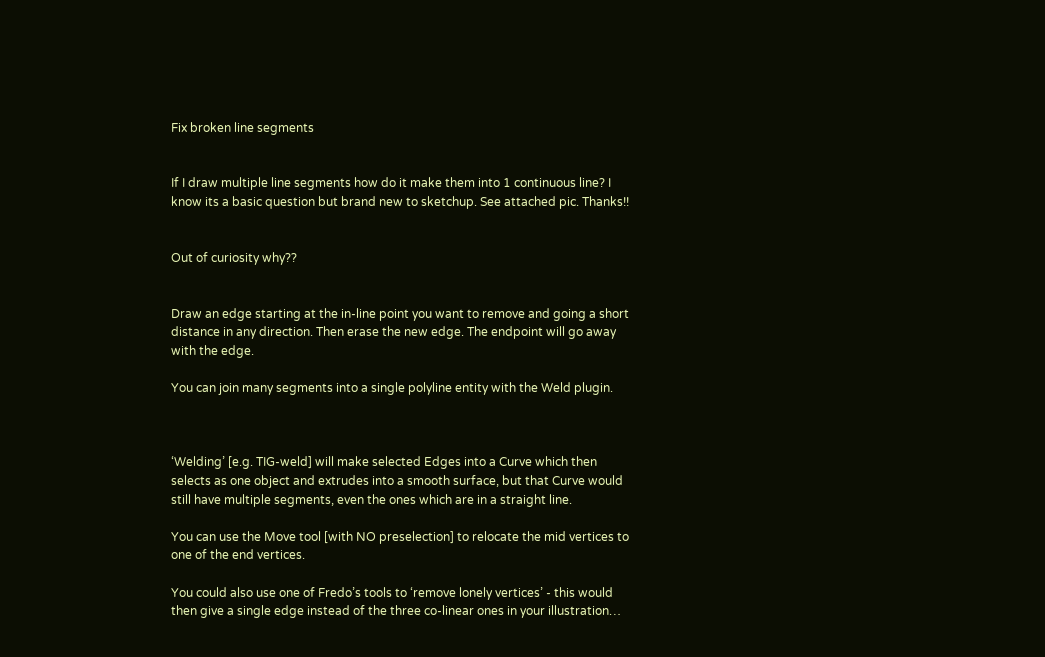Fix broken line segments


If I draw multiple line segments how do it make them into 1 continuous line? I know its a basic question but brand new to sketchup. See attached pic. Thanks!!


Out of curiosity why??


Draw an edge starting at the in-line point you want to remove and going a short distance in any direction. Then erase the new edge. The endpoint will go away with the edge.

You can join many segments into a single polyline entity with the Weld plugin.



‘Welding’ [e.g. TIG-weld] will make selected Edges into a Curve which then selects as one object and extrudes into a smooth surface, but that Curve would still have multiple segments, even the ones which are in a straight line.

You can use the Move tool [with NO preselection] to relocate the mid vertices to one of the end vertices.

You could also use one of Fredo’s tools to ‘remove lonely vertices’ - this would then give a single edge instead of the three co-linear ones in your illustration…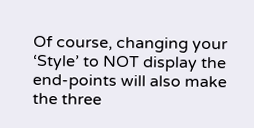Of course, changing your ‘Style’ to NOT display the end-points will also make the three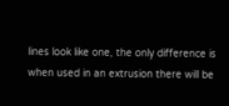lines look like one, the only difference is when used in an extrusion there will be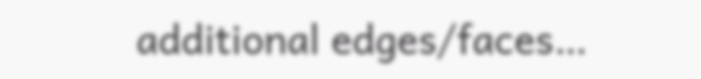additional edges/faces…